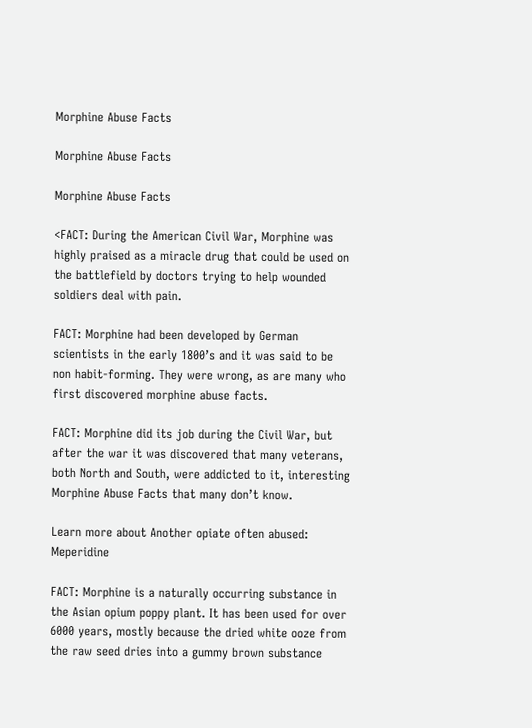Morphine Abuse Facts

Morphine Abuse Facts

Morphine Abuse Facts

<FACT: During the American Civil War, Morphine was highly praised as a miracle drug that could be used on the battlefield by doctors trying to help wounded soldiers deal with pain.

FACT: Morphine had been developed by German scientists in the early 1800’s and it was said to be non habit-forming. They were wrong, as are many who first discovered morphine abuse facts.

FACT: Morphine did its job during the Civil War, but after the war it was discovered that many veterans, both North and South, were addicted to it, interesting Morphine Abuse Facts that many don’t know.

Learn more about Another opiate often abused: Meperidine

FACT: Morphine is a naturally occurring substance in the Asian opium poppy plant. It has been used for over 6000 years, mostly because the dried white ooze from the raw seed dries into a gummy brown substance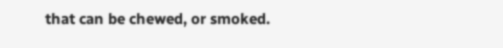that can be chewed, or smoked.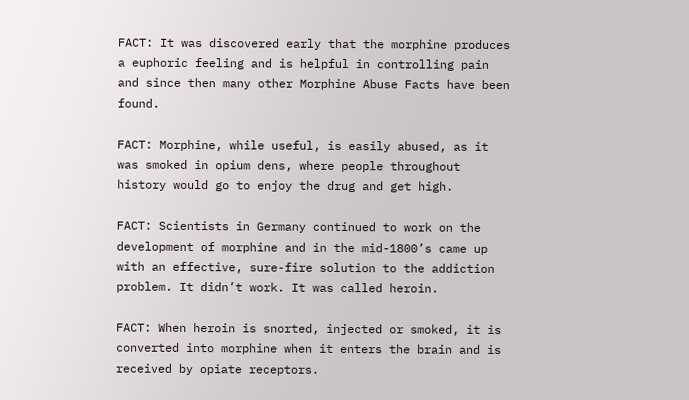FACT: It was discovered early that the morphine produces a euphoric feeling and is helpful in controlling pain and since then many other Morphine Abuse Facts have been found.

FACT: Morphine, while useful, is easily abused, as it was smoked in opium dens, where people throughout history would go to enjoy the drug and get high.

FACT: Scientists in Germany continued to work on the development of morphine and in the mid-1800’s came up with an effective, sure-fire solution to the addiction problem. It didn’t work. It was called heroin.

FACT: When heroin is snorted, injected or smoked, it is converted into morphine when it enters the brain and is received by opiate receptors.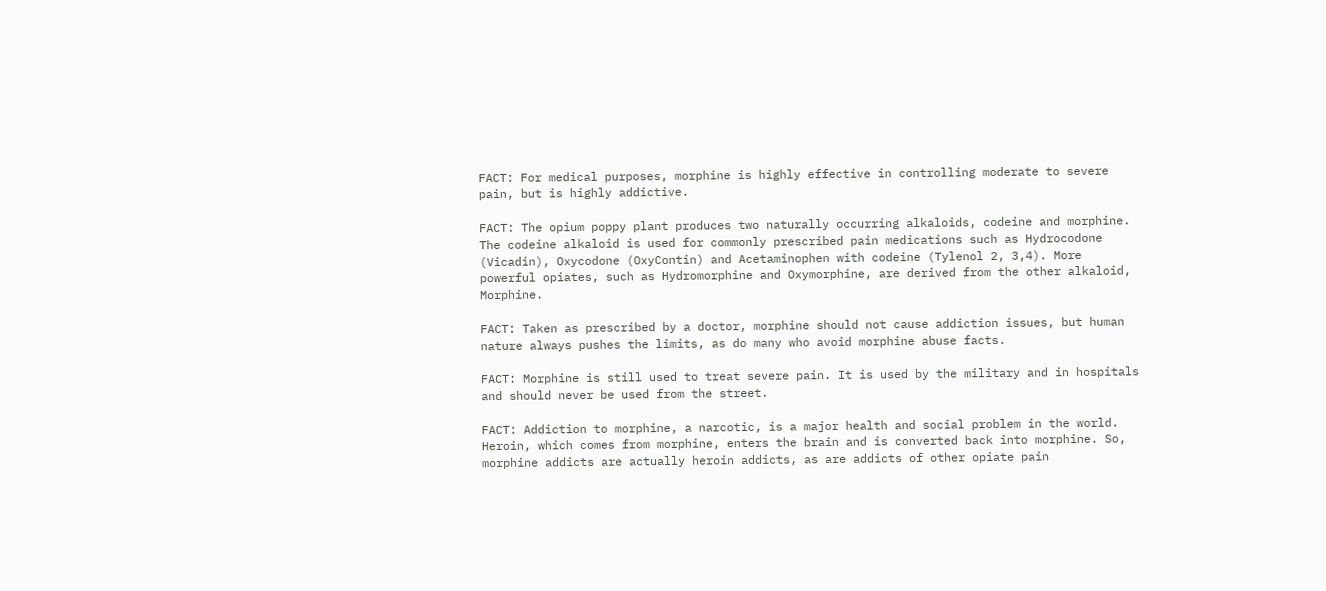FACT: For medical purposes, morphine is highly effective in controlling moderate to severe pain, but is highly addictive.

FACT: The opium poppy plant produces two naturally occurring alkaloids, codeine and morphine. The codeine alkaloid is used for commonly prescribed pain medications such as Hydrocodone (Vicadin), Oxycodone (OxyContin) and Acetaminophen with codeine (Tylenol 2, 3,4). More powerful opiates, such as Hydromorphine and Oxymorphine, are derived from the other alkaloid, Morphine.

FACT: Taken as prescribed by a doctor, morphine should not cause addiction issues, but human nature always pushes the limits, as do many who avoid morphine abuse facts.

FACT: Morphine is still used to treat severe pain. It is used by the military and in hospitals and should never be used from the street.

FACT: Addiction to morphine, a narcotic, is a major health and social problem in the world. Heroin, which comes from morphine, enters the brain and is converted back into morphine. So, morphine addicts are actually heroin addicts, as are addicts of other opiate pain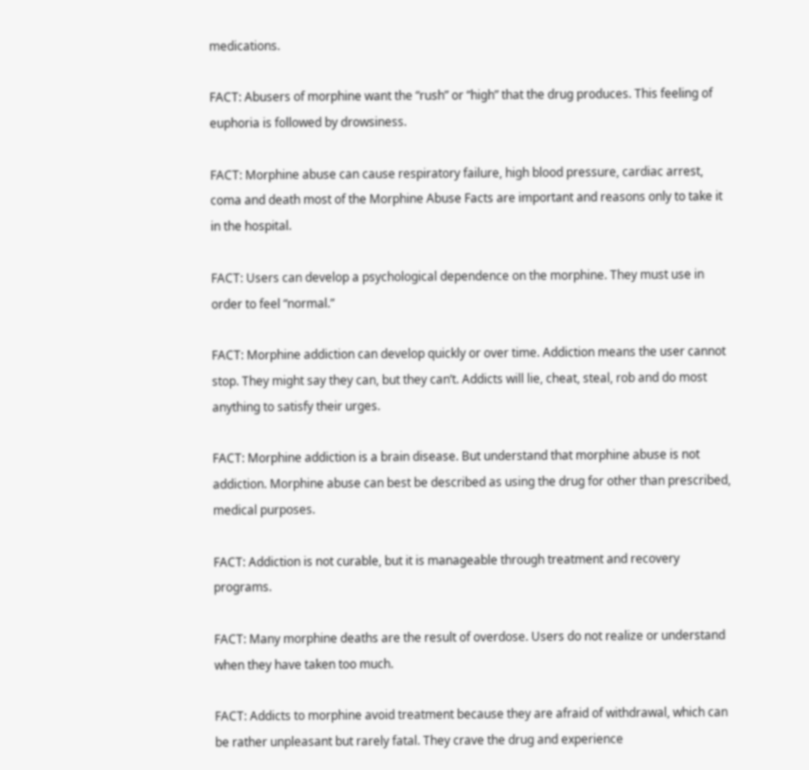medications.

FACT: Abusers of morphine want the “rush” or “high” that the drug produces. This feeling of euphoria is followed by drowsiness.

FACT: Morphine abuse can cause respiratory failure, high blood pressure, cardiac arrest, coma and death most of the Morphine Abuse Facts are important and reasons only to take it in the hospital.

FACT: Users can develop a psychological dependence on the morphine. They must use in order to feel “normal.”

FACT: Morphine addiction can develop quickly or over time. Addiction means the user cannot stop. They might say they can, but they can’t. Addicts will lie, cheat, steal, rob and do most anything to satisfy their urges.

FACT: Morphine addiction is a brain disease. But understand that morphine abuse is not addiction. Morphine abuse can best be described as using the drug for other than prescribed, medical purposes.

FACT: Addiction is not curable, but it is manageable through treatment and recovery programs.

FACT: Many morphine deaths are the result of overdose. Users do not realize or understand when they have taken too much.

FACT: Addicts to morphine avoid treatment because they are afraid of withdrawal, which can be rather unpleasant but rarely fatal. They crave the drug and experience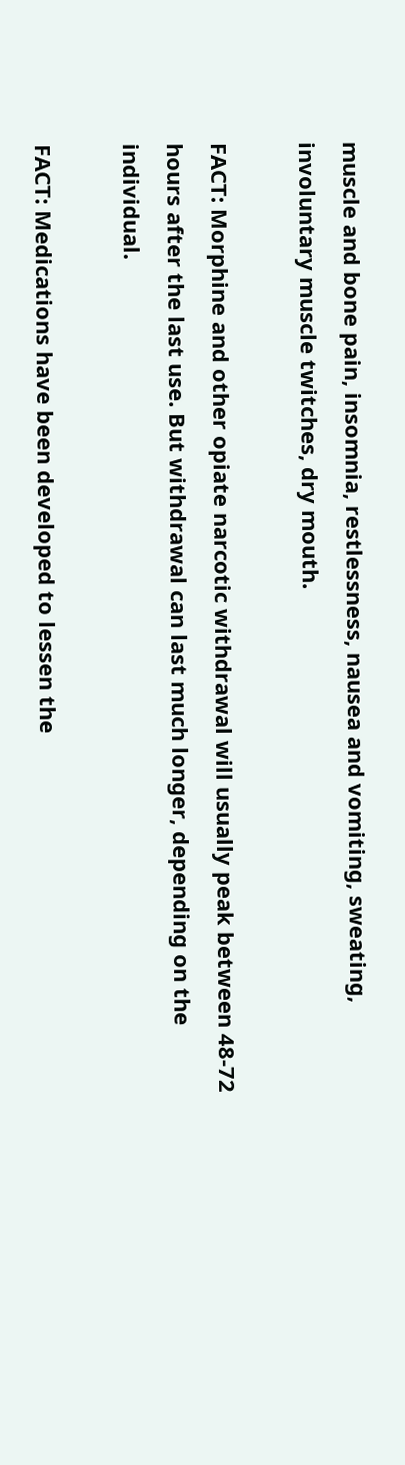muscle and bone pain, insomnia, restlessness, nausea and vomiting, sweating, involuntary muscle twitches, dry mouth.

FACT: Morphine and other opiate narcotic withdrawal will usually peak between 48-72 hours after the last use. But withdrawal can last much longer, depending on the individual.

FACT: Medications have been developed to lessen the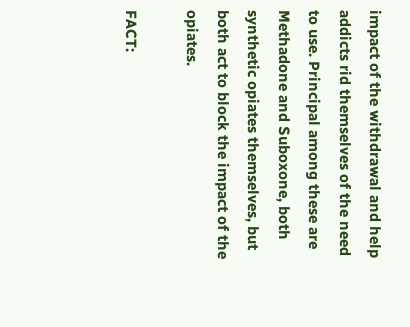impact of the withdrawal and help addicts rid themselves of the need to use. Principal among these are Methadone and Suboxone, both synthetic opiates themselves, but both act to block the impact of the opiates.

FACT: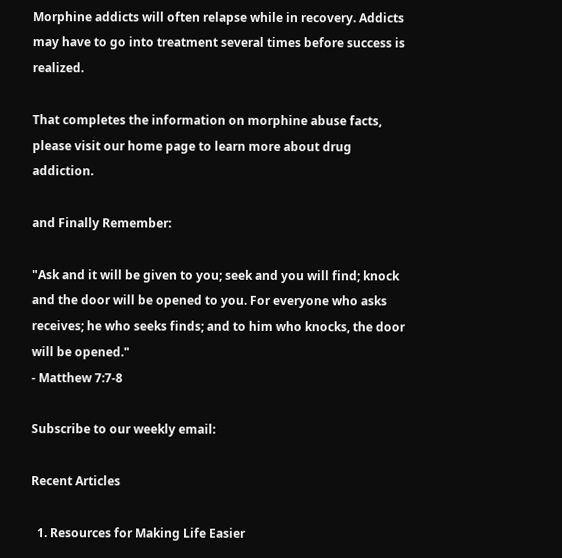Morphine addicts will often relapse while in recovery. Addicts may have to go into treatment several times before success is realized.

That completes the information on morphine abuse facts, please visit our home page to learn more about drug addiction.

and Finally Remember:

"Ask and it will be given to you; seek and you will find; knock and the door will be opened to you. For everyone who asks receives; he who seeks finds; and to him who knocks, the door will be opened."
- Matthew 7:7-8

Subscribe to our weekly email:

Recent Articles

  1. Resources for Making Life Easier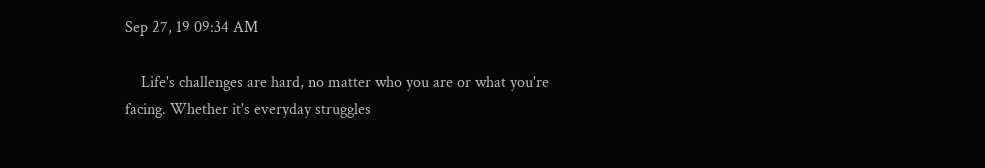Sep 27, 19 09:34 AM

    Life's challenges are hard, no matter who you are or what you're facing. Whether it's everyday struggles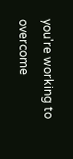you're working to overcome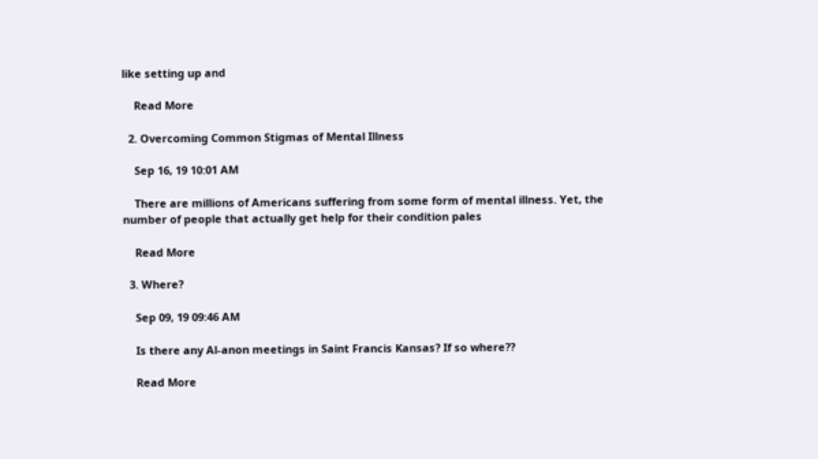like setting up and

    Read More

  2. Overcoming Common Stigmas of Mental Illness

    Sep 16, 19 10:01 AM

    There are millions of Americans suffering from some form of mental illness. Yet, the number of people that actually get help for their condition pales

    Read More

  3. Where?

    Sep 09, 19 09:46 AM

    Is there any Al-anon meetings in Saint Francis Kansas? If so where??

    Read More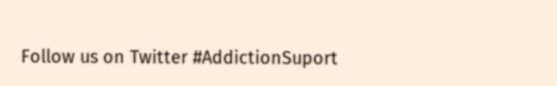Follow us on Twitter #AddictionSuport